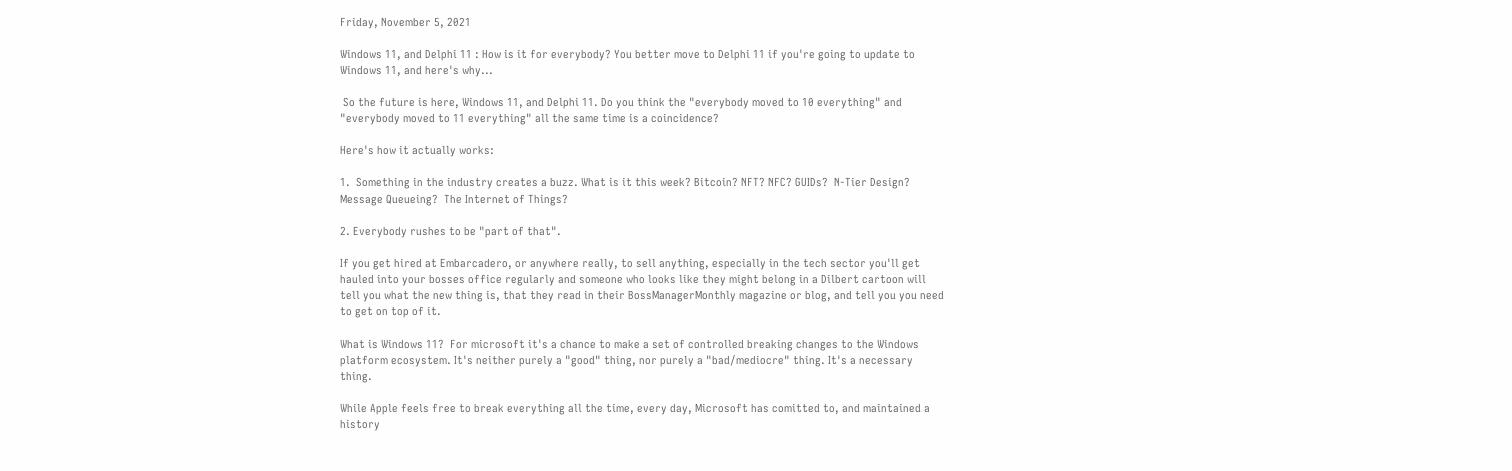Friday, November 5, 2021

Windows 11, and Delphi 11 : How is it for everybody? You better move to Delphi 11 if you're going to update to Windows 11, and here's why...

 So the future is here, Windows 11, and Delphi 11. Do you think the "everybody moved to 10 everything" and "everybody moved to 11 everything" all the same time is a coincidence?

Here's how it actually works:

1.  Something in the industry creates a buzz. What is it this week? Bitcoin? NFT? NFC? GUIDs?  N-Tier Design? Message Queueing?  The Internet of Things?

2. Everybody rushes to be "part of that".

If you get hired at Embarcadero, or anywhere really, to sell anything, especially in the tech sector you'll get hauled into your bosses office regularly and someone who looks like they might belong in a Dilbert cartoon will tell you what the new thing is, that they read in their BossManagerMonthly magazine or blog, and tell you you need to get on top of it.

What is Windows 11?  For microsoft it's a chance to make a set of controlled breaking changes to the Windows platform ecosystem. It's neither purely a "good" thing, nor purely a "bad/mediocre" thing. It's a necessary thing.

While Apple feels free to break everything all the time, every day, Microsoft has comitted to, and maintained a history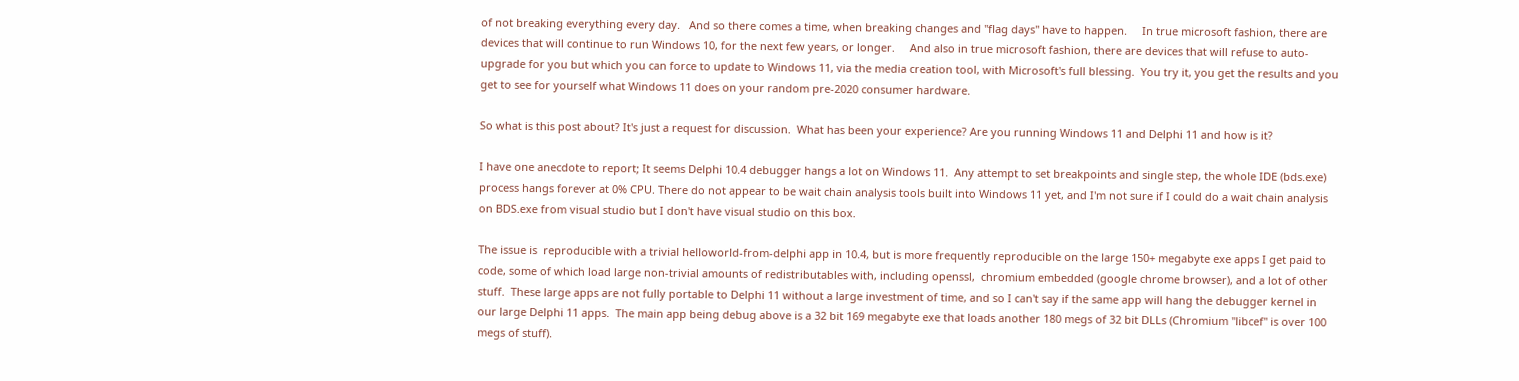of not breaking everything every day.   And so there comes a time, when breaking changes and "flag days" have to happen.     In true microsoft fashion, there are devices that will continue to run Windows 10, for the next few years, or longer.     And also in true microsoft fashion, there are devices that will refuse to auto-upgrade for you but which you can force to update to Windows 11, via the media creation tool, with Microsoft's full blessing.  You try it, you get the results and you get to see for yourself what Windows 11 does on your random pre-2020 consumer hardware.

So what is this post about? It's just a request for discussion.  What has been your experience? Are you running Windows 11 and Delphi 11 and how is it?

I have one anecdote to report; It seems Delphi 10.4 debugger hangs a lot on Windows 11.  Any attempt to set breakpoints and single step, the whole IDE (bds.exe) process hangs forever at 0% CPU. There do not appear to be wait chain analysis tools built into Windows 11 yet, and I'm not sure if I could do a wait chain analysis on BDS.exe from visual studio but I don't have visual studio on this box.

The issue is  reproducible with a trivial helloworld-from-delphi app in 10.4, but is more frequently reproducible on the large 150+ megabyte exe apps I get paid to code, some of which load large non-trivial amounts of redistributables with, including openssl,  chromium embedded (google chrome browser), and a lot of other stuff.  These large apps are not fully portable to Delphi 11 without a large investment of time, and so I can't say if the same app will hang the debugger kernel in our large Delphi 11 apps.  The main app being debug above is a 32 bit 169 megabyte exe that loads another 180 megs of 32 bit DLLs (Chromium "libcef" is over 100 megs of stuff).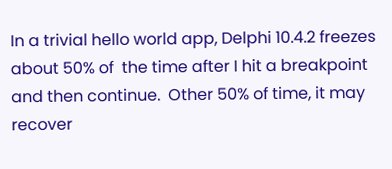In a trivial hello world app, Delphi 10.4.2 freezes about 50% of  the time after I hit a breakpoint and then continue.  Other 50% of time, it may recover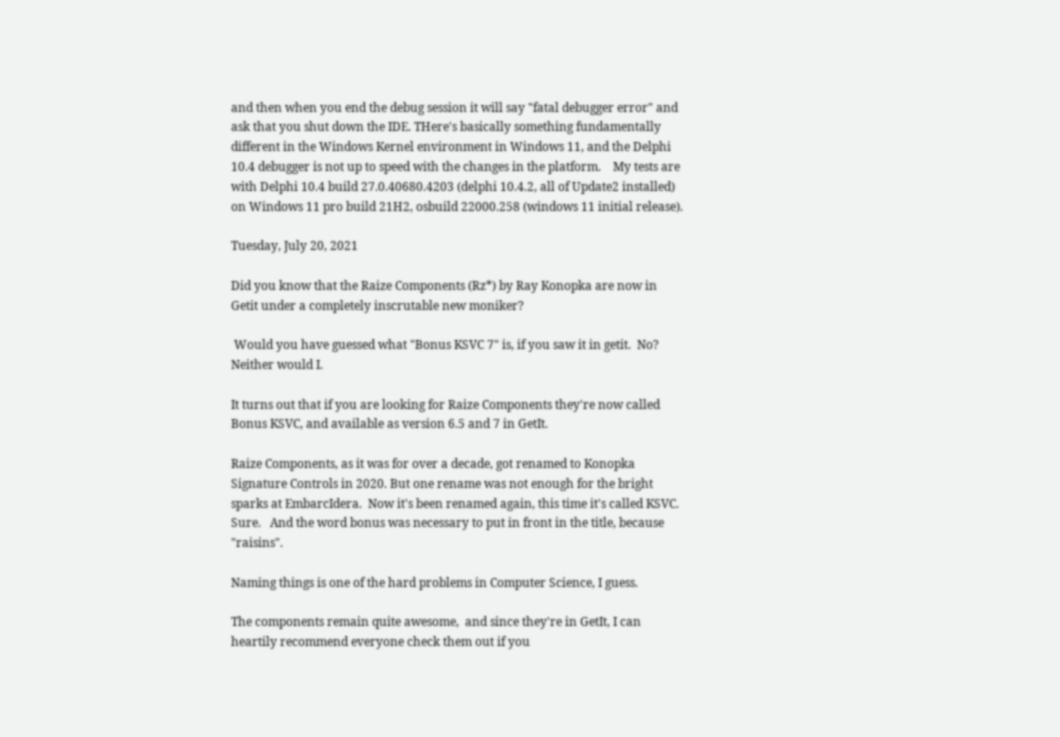and then when you end the debug session it will say "fatal debugger error" and ask that you shut down the IDE. THere's basically something fundamentally different in the Windows Kernel environment in Windows 11, and the Delphi 10.4 debugger is not up to speed with the changes in the platform.    My tests are with Delphi 10.4 build 27.0.40680.4203 (delphi 10.4.2, all of Update2 installed) on Windows 11 pro build 21H2, osbuild 22000.258 (windows 11 initial release).

Tuesday, July 20, 2021

Did you know that the Raize Components (Rz*) by Ray Konopka are now in Getit under a completely inscrutable new moniker?

 Would you have guessed what "Bonus KSVC 7" is, if you saw it in getit.  No? Neither would I.

It turns out that if you are looking for Raize Components they're now called Bonus KSVC, and available as version 6.5 and 7 in GetIt.

Raize Components, as it was for over a decade, got renamed to Konopka Signature Controls in 2020. But one rename was not enough for the bright sparks at EmbarcIdera.  Now it's been renamed again, this time it's called KSVC. Sure.   And the word bonus was necessary to put in front in the title, because "raisins".

Naming things is one of the hard problems in Computer Science, I guess.

The components remain quite awesome,  and since they're in GetIt, I can heartily recommend everyone check them out if you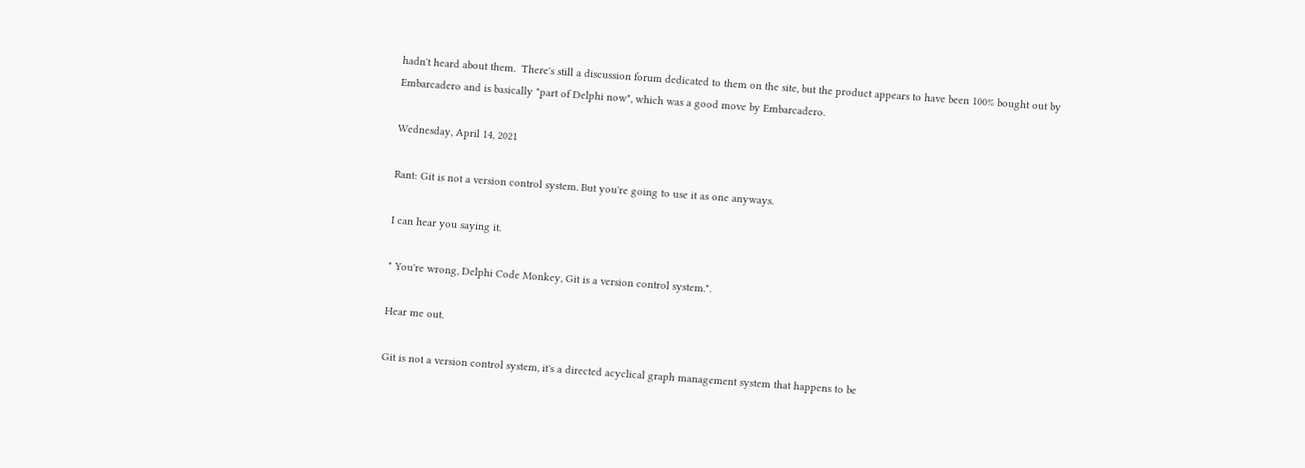hadn't heard about them.  There's still a discussion forum dedicated to them on the site, but the product appears to have been 100% bought out by Embarcadero and is basically "part of Delphi now", which was a good move by Embarcadero.

Wednesday, April 14, 2021

Rant: Git is not a version control system. But you're going to use it as one anyways.

I can hear you saying it.

" You're wrong, Delphi Code Monkey, Git is a version control system.".

Hear me out.

Git is not a version control system, it's a directed acyclical graph management system that happens to be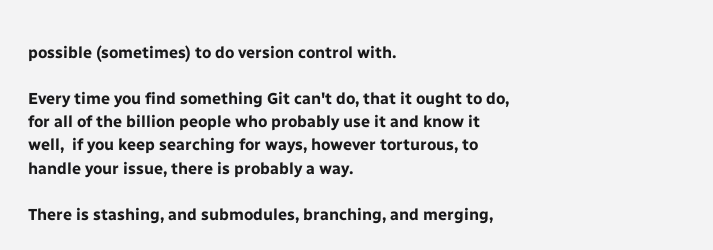possible (sometimes) to do version control with.

Every time you find something Git can't do, that it ought to do, for all of the billion people who probably use it and know it well,  if you keep searching for ways, however torturous, to handle your issue, there is probably a way.

There is stashing, and submodules, branching, and merging,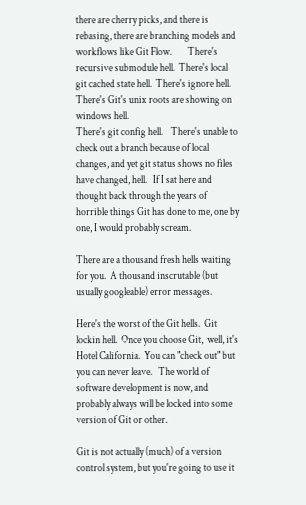there are cherry picks, and there is rebasing, there are branching models and workflows like Git Flow.        There's recursive submodule hell.  There's local git cached state hell.  There's ignore hell.   There's Git's unix roots are showing on windows hell.
There's git config hell.    There's unable to check out a branch because of local changes, and yet git status shows no files have changed, hell.   If I sat here and thought back through the years of horrible things Git has done to me, one by one, I would probably scream.

There are a thousand fresh hells waiting for you.  A thousand inscrutable (but usually googleable) error messages.

Here's the worst of the Git hells.  Git lockin hell.  Once you choose Git,  well, it's Hotel California.  You can "check out" but you can never leave.   The world of software development is now, and probably always will be locked into some version of Git or other.

Git is not actually (much) of a version control system, but you're going to use it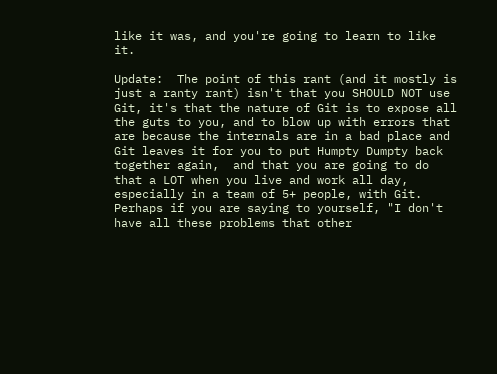like it was, and you're going to learn to like it.

Update:  The point of this rant (and it mostly is just a ranty rant) isn't that you SHOULD NOT use Git, it's that the nature of Git is to expose all the guts to you, and to blow up with errors that are because the internals are in a bad place and Git leaves it for you to put Humpty Dumpty back together again,  and that you are going to do that a LOT when you live and work all day, especially in a team of 5+ people, with Git.    Perhaps if you are saying to yourself, "I don't have all these problems that other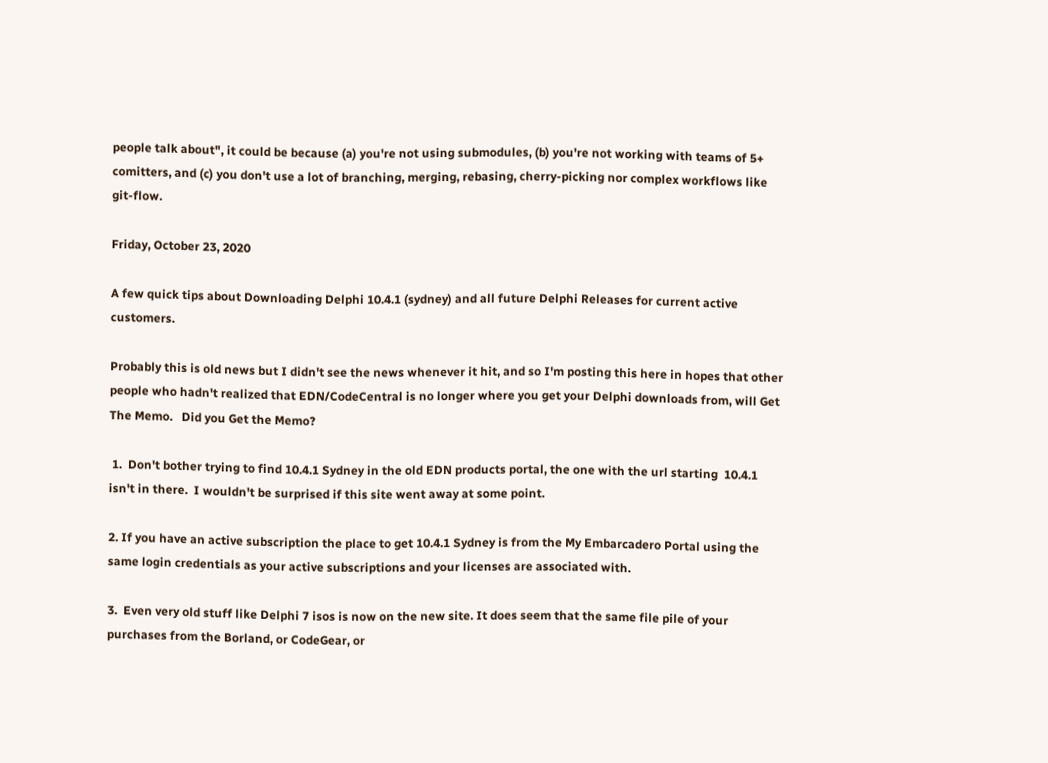people talk about", it could be because (a) you're not using submodules, (b) you're not working with teams of 5+ comitters, and (c) you don't use a lot of branching, merging, rebasing, cherry-picking nor complex workflows like git-flow.

Friday, October 23, 2020

A few quick tips about Downloading Delphi 10.4.1 (sydney) and all future Delphi Releases for current active customers.

Probably this is old news but I didn't see the news whenever it hit, and so I'm posting this here in hopes that other people who hadn't realized that EDN/CodeCentral is no longer where you get your Delphi downloads from, will Get The Memo.   Did you Get the Memo?

 1.  Don't bother trying to find 10.4.1 Sydney in the old EDN products portal, the one with the url starting  10.4.1 isn't in there.  I wouldn't be surprised if this site went away at some point.

2. If you have an active subscription the place to get 10.4.1 Sydney is from the My Embarcadero Portal using the same login credentials as your active subscriptions and your licenses are associated with.

3.  Even very old stuff like Delphi 7 isos is now on the new site. It does seem that the same file pile of your purchases from the Borland, or CodeGear, or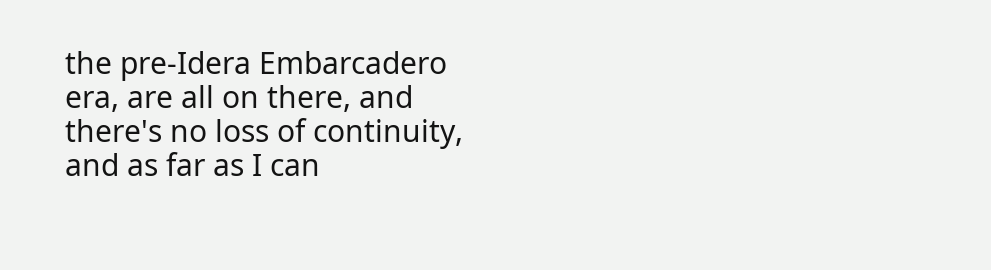the pre-Idera Embarcadero era, are all on there, and there's no loss of continuity, and as far as I can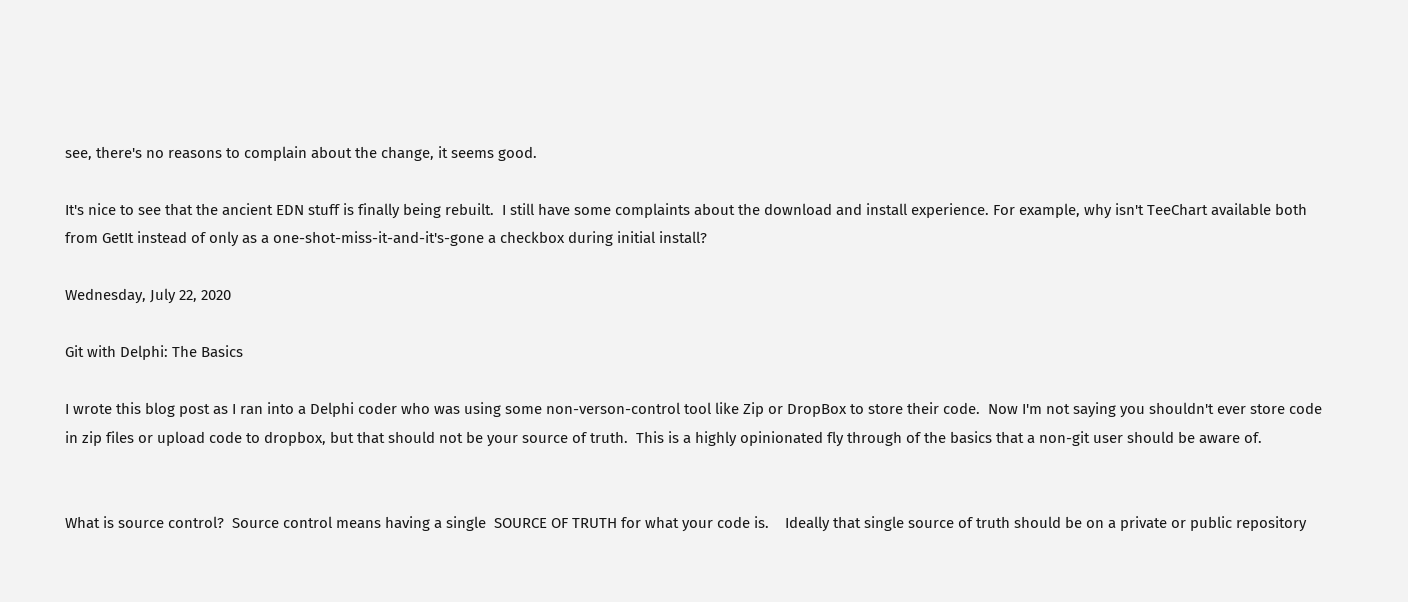see, there's no reasons to complain about the change, it seems good.

It's nice to see that the ancient EDN stuff is finally being rebuilt.  I still have some complaints about the download and install experience. For example, why isn't TeeChart available both from GetIt instead of only as a one-shot-miss-it-and-it's-gone a checkbox during initial install?

Wednesday, July 22, 2020

Git with Delphi: The Basics

I wrote this blog post as I ran into a Delphi coder who was using some non-verson-control tool like Zip or DropBox to store their code.  Now I'm not saying you shouldn't ever store code in zip files or upload code to dropbox, but that should not be your source of truth.  This is a highly opinionated fly through of the basics that a non-git user should be aware of.


What is source control?  Source control means having a single  SOURCE OF TRUTH for what your code is.    Ideally that single source of truth should be on a private or public repository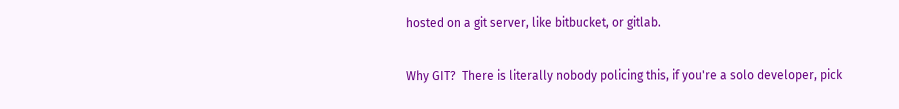hosted on a git server, like bitbucket, or gitlab.

Why GIT?  There is literally nobody policing this, if you're a solo developer, pick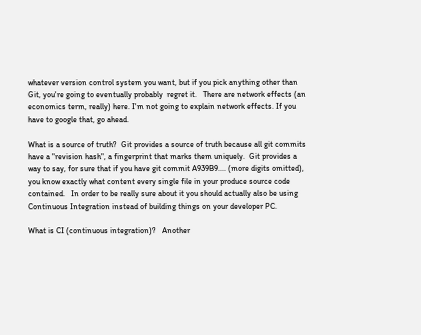whatever version control system you want, but if you pick anything other than Git, you're going to eventually probably  regret it.   There are network effects (an economics term, really) here. I'm not going to explain network effects. If you have to google that, go ahead.

What is a source of truth?  Git provides a source of truth because all git commits have a "revision hash", a fingerprint that marks them uniquely.  Git provides a way to say, for sure that if you have git commit A939B9.... (more digits omitted), you know exactly what content every single file in your produce source code contained.   In order to be really sure about it you should actually also be using Continuous Integration instead of building things on your developer PC.

What is CI (continuous integration)?   Another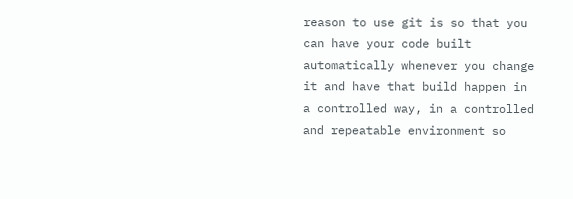reason to use git is so that you can have your code built automatically whenever you change it and have that build happen in a controlled way, in a controlled and repeatable environment so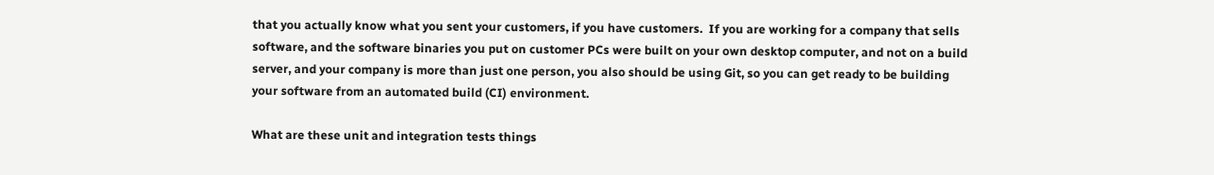that you actually know what you sent your customers, if you have customers.  If you are working for a company that sells software, and the software binaries you put on customer PCs were built on your own desktop computer, and not on a build server, and your company is more than just one person, you also should be using Git, so you can get ready to be building your software from an automated build (CI) environment.

What are these unit and integration tests things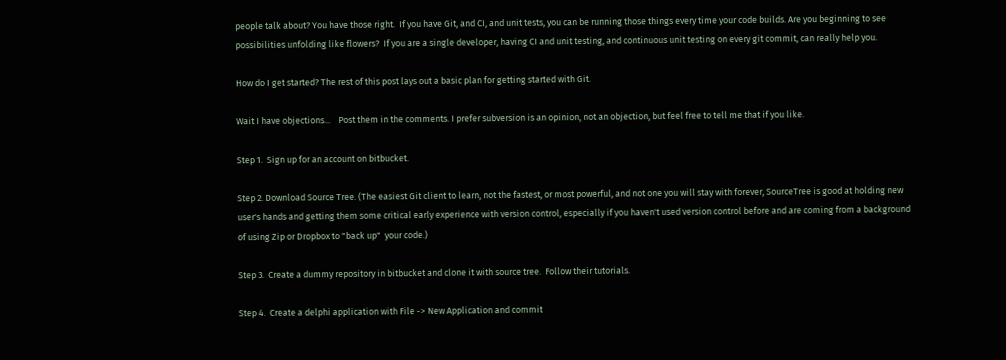people talk about? You have those right.  If you have Git, and CI, and unit tests, you can be running those things every time your code builds. Are you beginning to see possibilities unfolding like flowers?  If you are a single developer, having CI and unit testing, and continuous unit testing on every git commit, can really help you.

How do I get started? The rest of this post lays out a basic plan for getting started with Git.

Wait I have objections...    Post them in the comments. I prefer subversion is an opinion, not an objection, but feel free to tell me that if you like.

Step 1.  Sign up for an account on bitbucket.

Step 2. Download Source Tree. (The easiest Git client to learn, not the fastest, or most powerful, and not one you will stay with forever, SourceTree is good at holding new user's hands and getting them some critical early experience with version control, especially if you haven't used version control before and are coming from a background of using Zip or Dropbox to "back up"  your code.)

Step 3.  Create a dummy repository in bitbucket and clone it with source tree.  Follow their tutorials.

Step 4.  Create a delphi application with File -> New Application and commit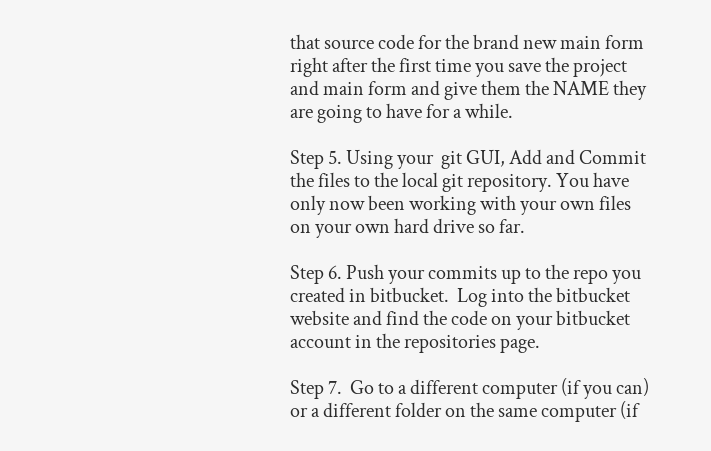that source code for the brand new main form right after the first time you save the project and main form and give them the NAME they are going to have for a while.

Step 5. Using your  git GUI, Add and Commit the files to the local git repository. You have only now been working with your own files on your own hard drive so far.

Step 6. Push your commits up to the repo you created in bitbucket.  Log into the bitbucket website and find the code on your bitbucket account in the repositories page.

Step 7.  Go to a different computer (if you can) or a different folder on the same computer (if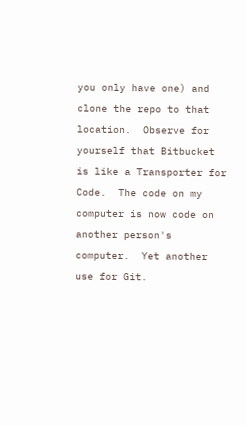you only have one) and clone the repo to that location.  Observe for yourself that Bitbucket is like a Transporter for Code.  The code on my computer is now code on another person's computer.  Yet another use for Git.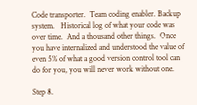Code transporter.  Team coding enabler. Backup system.   Historical log of what your code was over time.  And a thousand other things.  Once you have internalized and understood the value of even 5% of what a good version control tool can do for you, you will never work without one.

Step 8.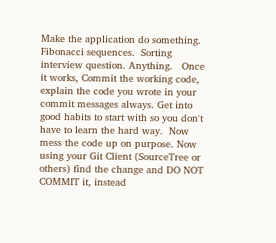Make the application do something.  Fibonacci sequences.  Sorting interview question. Anything.   Once it works, Commit the working code, explain the code you wrote in your commit messages always. Get into good habits to start with so you don't have to learn the hard way.  Now mess the code up on purpose. Now using your Git Client (SourceTree or others) find the change and DO NOT COMMIT it, instead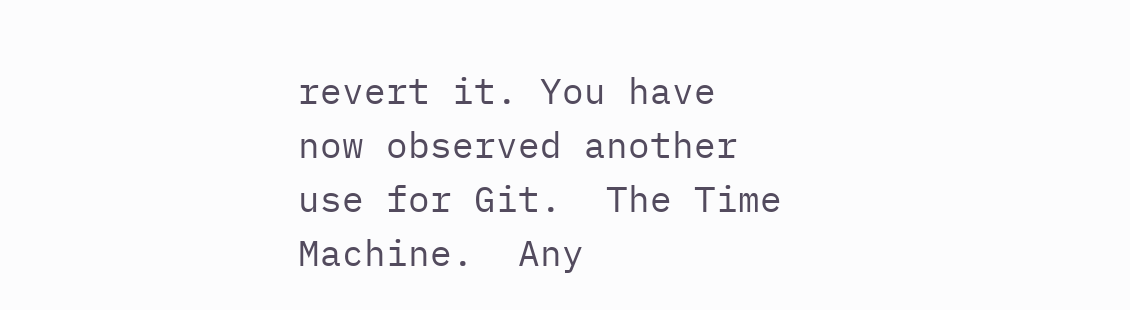revert it. You have now observed another use for Git.  The Time Machine.  Any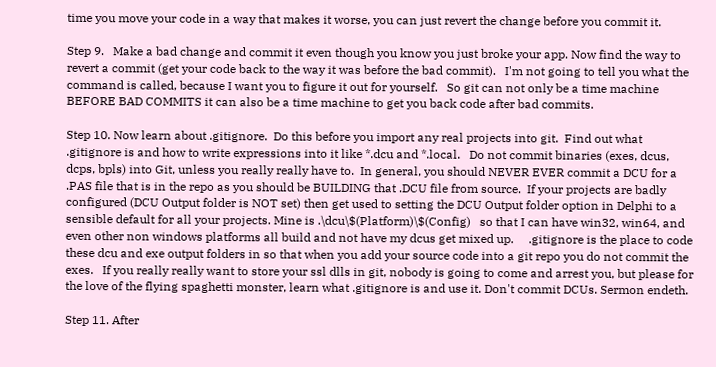time you move your code in a way that makes it worse, you can just revert the change before you commit it.

Step 9.   Make a bad change and commit it even though you know you just broke your app. Now find the way to revert a commit (get your code back to the way it was before the bad commit).   I'm not going to tell you what the command is called, because I want you to figure it out for yourself.   So git can not only be a time machine BEFORE BAD COMMITS it can also be a time machine to get you back code after bad commits.

Step 10. Now learn about .gitignore.  Do this before you import any real projects into git.  Find out what .gitignore is and how to write expressions into it like *.dcu and *.local.   Do not commit binaries (exes, dcus, dcps, bpls) into Git, unless you really really have to.  In general, you should NEVER EVER commit a DCU for a .PAS file that is in the repo as you should be BUILDING that .DCU file from source.  If your projects are badly configured (DCU Output folder is NOT set) then get used to setting the DCU Output folder option in Delphi to a sensible default for all your projects. Mine is .\dcu\$(Platform)\$(Config)   so that I can have win32, win64, and even other non windows platforms all build and not have my dcus get mixed up.     .gitignore is the place to code these dcu and exe output folders in so that when you add your source code into a git repo you do not commit the exes.   If you really really want to store your ssl dlls in git, nobody is going to come and arrest you, but please for the love of the flying spaghetti monster, learn what .gitignore is and use it. Don't commit DCUs. Sermon endeth.

Step 11. After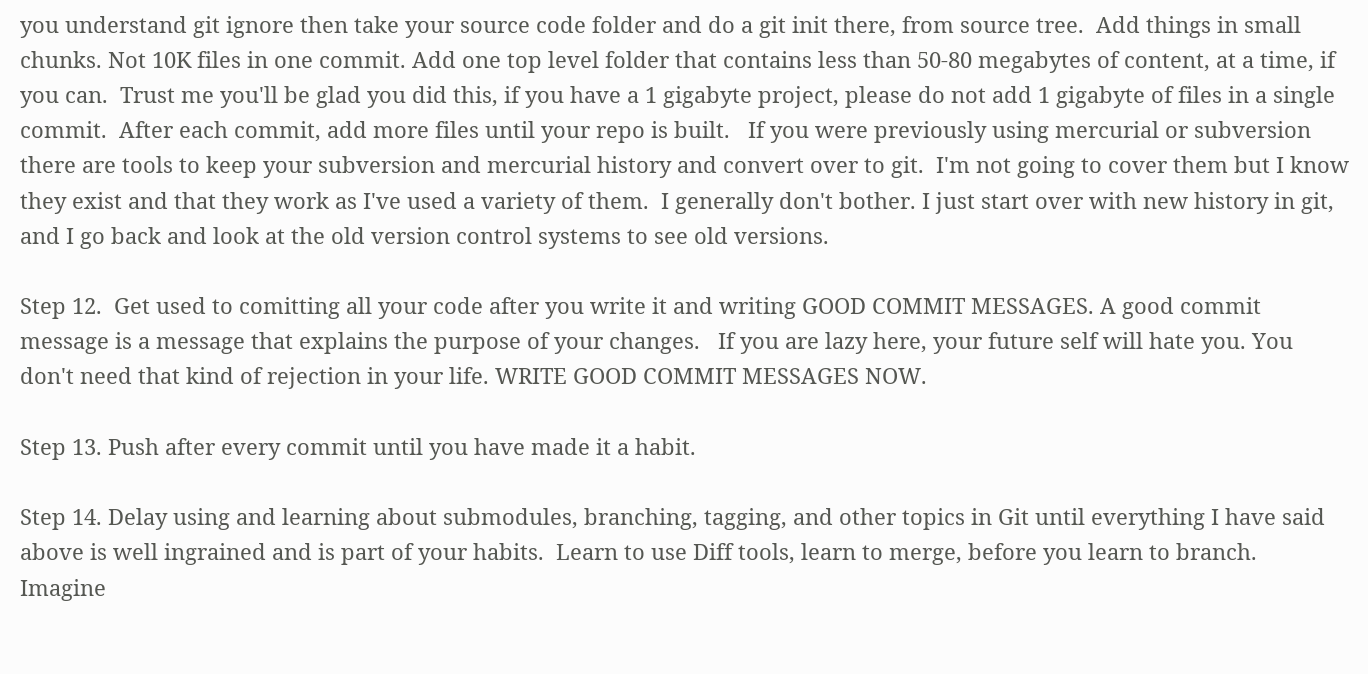you understand git ignore then take your source code folder and do a git init there, from source tree.  Add things in small chunks. Not 10K files in one commit. Add one top level folder that contains less than 50-80 megabytes of content, at a time, if you can.  Trust me you'll be glad you did this, if you have a 1 gigabyte project, please do not add 1 gigabyte of files in a single commit.  After each commit, add more files until your repo is built.   If you were previously using mercurial or subversion there are tools to keep your subversion and mercurial history and convert over to git.  I'm not going to cover them but I know they exist and that they work as I've used a variety of them.  I generally don't bother. I just start over with new history in git, and I go back and look at the old version control systems to see old versions.

Step 12.  Get used to comitting all your code after you write it and writing GOOD COMMIT MESSAGES. A good commit message is a message that explains the purpose of your changes.   If you are lazy here, your future self will hate you. You don't need that kind of rejection in your life. WRITE GOOD COMMIT MESSAGES NOW.

Step 13. Push after every commit until you have made it a habit.

Step 14. Delay using and learning about submodules, branching, tagging, and other topics in Git until everything I have said above is well ingrained and is part of your habits.  Learn to use Diff tools, learn to merge, before you learn to branch.     Imagine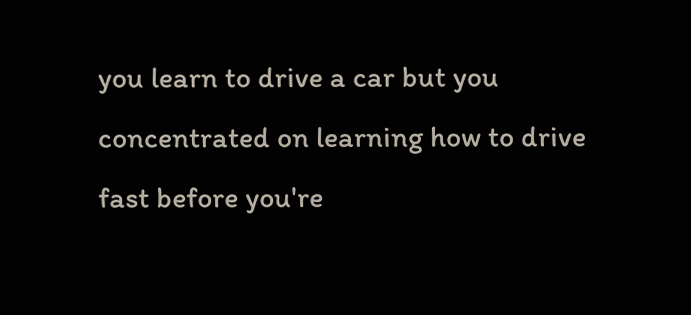you learn to drive a car but you concentrated on learning how to drive fast before you're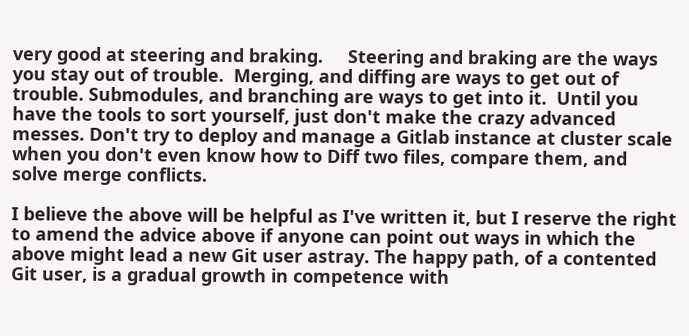very good at steering and braking.     Steering and braking are the ways you stay out of trouble.  Merging, and diffing are ways to get out of trouble. Submodules, and branching are ways to get into it.  Until you have the tools to sort yourself, just don't make the crazy advanced messes. Don't try to deploy and manage a Gitlab instance at cluster scale when you don't even know how to Diff two files, compare them, and solve merge conflicts.

I believe the above will be helpful as I've written it, but I reserve the right to amend the advice above if anyone can point out ways in which the above might lead a new Git user astray. The happy path, of a contented Git user, is a gradual growth in competence with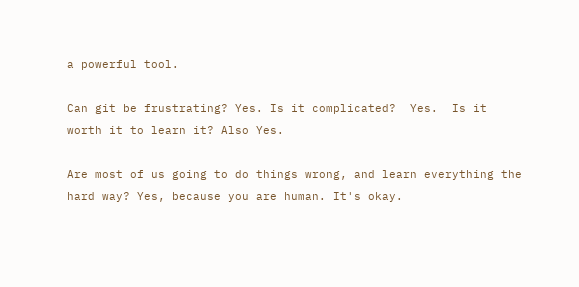a powerful tool.

Can git be frustrating? Yes. Is it complicated?  Yes.  Is it worth it to learn it? Also Yes.

Are most of us going to do things wrong, and learn everything the hard way? Yes, because you are human. It's okay.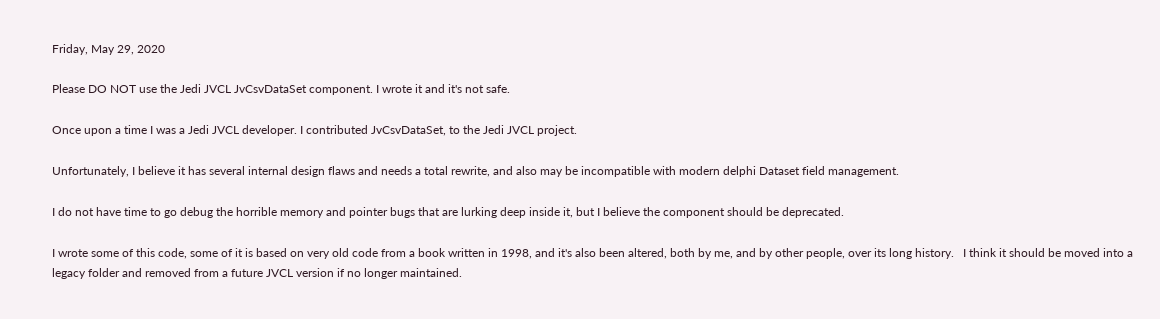Friday, May 29, 2020

Please DO NOT use the Jedi JVCL JvCsvDataSet component. I wrote it and it's not safe.

Once upon a time I was a Jedi JVCL developer. I contributed JvCsvDataSet, to the Jedi JVCL project.

Unfortunately, I believe it has several internal design flaws and needs a total rewrite, and also may be incompatible with modern delphi Dataset field management.

I do not have time to go debug the horrible memory and pointer bugs that are lurking deep inside it, but I believe the component should be deprecated.

I wrote some of this code, some of it is based on very old code from a book written in 1998, and it's also been altered, both by me, and by other people, over its long history.   I think it should be moved into a legacy folder and removed from a future JVCL version if no longer maintained.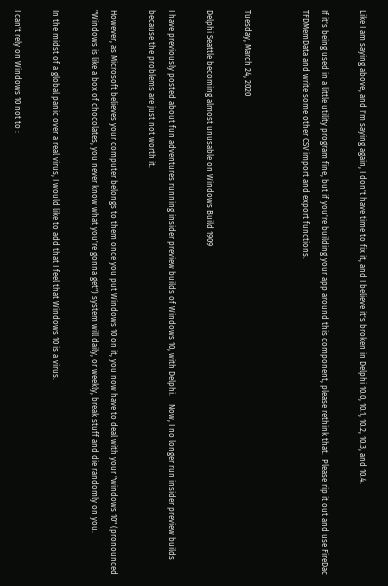Like I am saying above, and I'm saying again, I don't have time to fix it, and I believe it's broken in Delphi 10.0, 10.1, 10.2, 10.3, and 10.4.

If it's being used in a little utility program fine, but if you're building your app around this component, please rethink that.  Please rip it out and use FireDac TFDMemData and write some other CSV import and export functions.


Tuesday, March 24, 2020

Delphi Seattle becoming almost unusable on Windows Build 1909

I have previously posted about fun adventures running insider preview builds of Windows 10, with Delphi.    Now, I no longer run insider preview builds because the problems are just not worth it.

However, as Microsoft believes your computer belongs to them once you put Windows 10 on it, you now have to deal with your "windows 10" (pronounced "Windows is like a box of chocolates, you never know what you're gonna get") system will daily, or weekly, break stuff and die randomly on you.

In the midst of a global panic over a real virus, I would like to add that I feel that Windows 10 is a virus.

I can't rely on Windows 10 not to :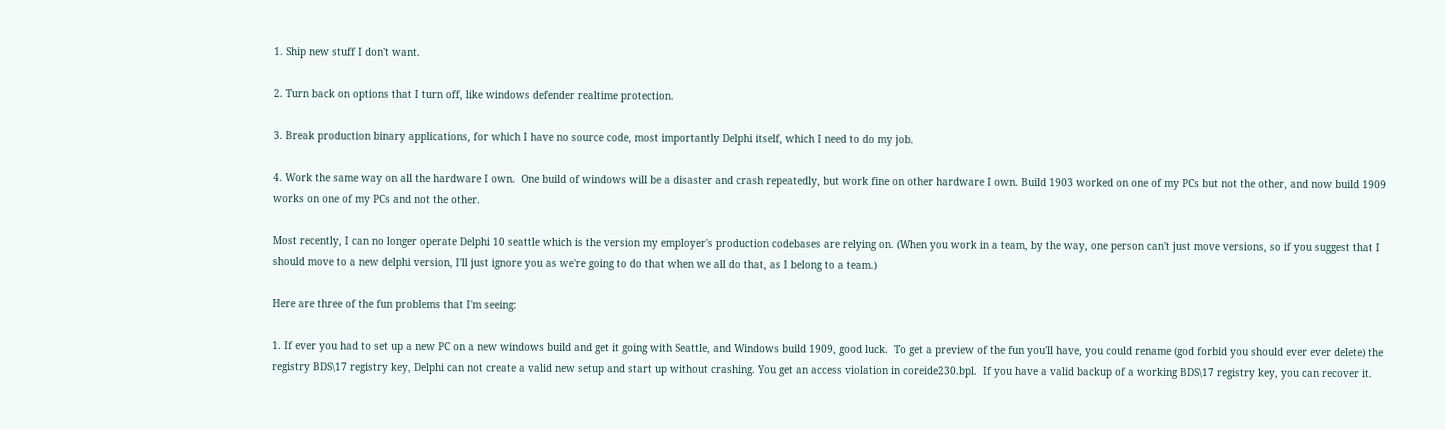1. Ship new stuff I don't want.

2. Turn back on options that I turn off, like windows defender realtime protection.

3. Break production binary applications, for which I have no source code, most importantly Delphi itself, which I need to do my job.

4. Work the same way on all the hardware I own.  One build of windows will be a disaster and crash repeatedly, but work fine on other hardware I own. Build 1903 worked on one of my PCs but not the other, and now build 1909 works on one of my PCs and not the other.

Most recently, I can no longer operate Delphi 10 seattle which is the version my employer's production codebases are relying on. (When you work in a team, by the way, one person can't just move versions, so if you suggest that I should move to a new delphi version, I'll just ignore you as we're going to do that when we all do that, as I belong to a team.)

Here are three of the fun problems that I'm seeing:

1. If ever you had to set up a new PC on a new windows build and get it going with Seattle, and Windows build 1909, good luck.  To get a preview of the fun you'll have, you could rename (god forbid you should ever ever delete) the registry BDS\17 registry key, Delphi can not create a valid new setup and start up without crashing. You get an access violation in coreide230.bpl.  If you have a valid backup of a working BDS\17 registry key, you can recover it.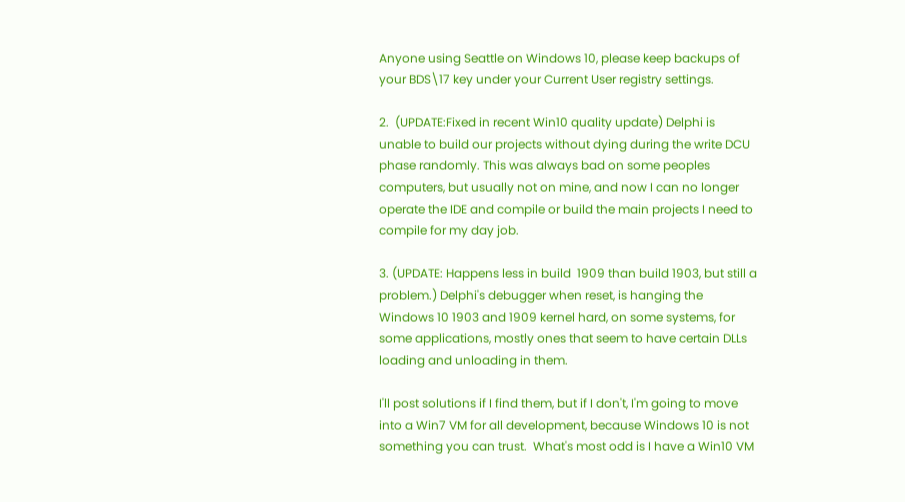Anyone using Seattle on Windows 10, please keep backups of your BDS\17 key under your Current User registry settings.

2.  (UPDATE:Fixed in recent Win10 quality update) Delphi is unable to build our projects without dying during the write DCU phase randomly. This was always bad on some peoples computers, but usually not on mine, and now I can no longer operate the IDE and compile or build the main projects I need to compile for my day job.

3. (UPDATE: Happens less in build  1909 than build 1903, but still a problem.) Delphi's debugger when reset, is hanging the Windows 10 1903 and 1909 kernel hard, on some systems, for some applications, mostly ones that seem to have certain DLLs loading and unloading in them.

I'll post solutions if I find them, but if I don't, I'm going to move into a Win7 VM for all development, because Windows 10 is not something you can trust.  What's most odd is I have a Win10 VM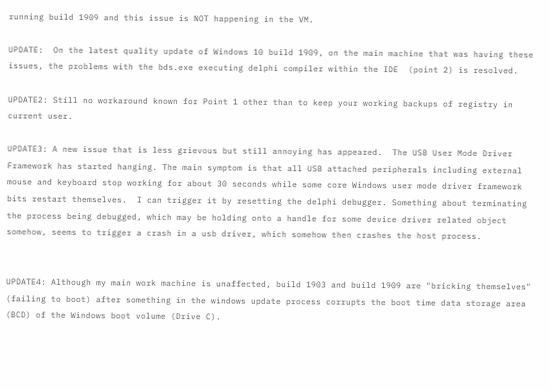running build 1909 and this issue is NOT happening in the VM.

UPDATE:  On the latest quality update of Windows 10 build 1909, on the main machine that was having these issues, the problems with the bds.exe executing delphi compiler within the IDE  (point 2) is resolved.

UPDATE2: Still no workaround known for Point 1 other than to keep your working backups of registry in current user.

UPDATE3: A new issue that is less grievous but still annoying has appeared.  The USB User Mode Driver Framework has started hanging. The main symptom is that all USB attached peripherals including external mouse and keyboard stop working for about 30 seconds while some core Windows user mode driver framework bits restart themselves.  I can trigger it by resetting the delphi debugger. Something about terminating the process being debugged, which may be holding onto a handle for some device driver related object somehow, seems to trigger a crash in a usb driver, which somehow then crashes the host process.


UPDATE4: Although my main work machine is unaffected, build 1903 and build 1909 are "bricking themselves" (failing to boot) after something in the windows update process corrupts the boot time data storage area (BCD) of the Windows boot volume (Drive C).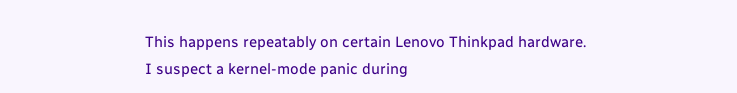This happens repeatably on certain Lenovo Thinkpad hardware. I suspect a kernel-mode panic during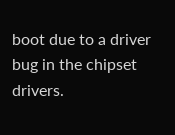boot due to a driver bug in the chipset drivers.